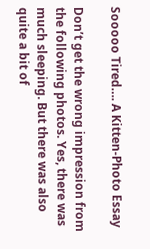Sooooo Tired…. A Kitten-Photo Essay

Don’t get the wrong impression from the following photos. Yes, there was much sleeping. But there was also quite a bit of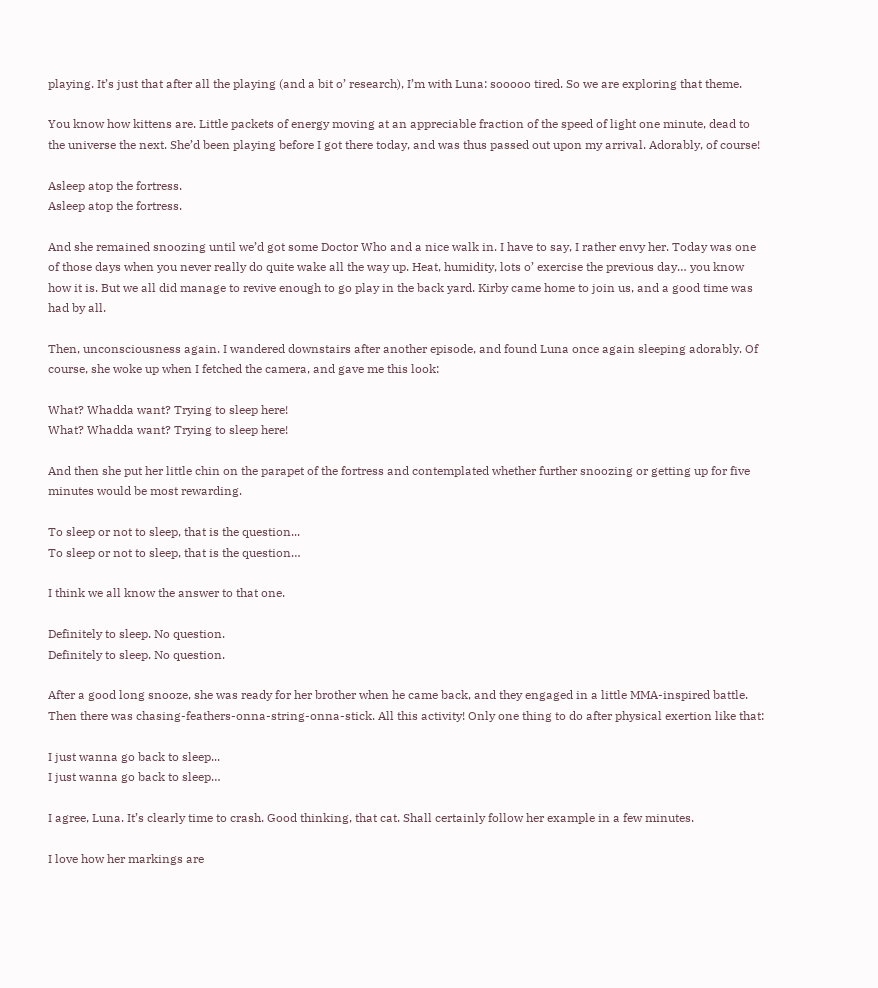playing. It’s just that after all the playing (and a bit o’ research), I’m with Luna: sooooo tired. So we are exploring that theme.

You know how kittens are. Little packets of energy moving at an appreciable fraction of the speed of light one minute, dead to the universe the next. She’d been playing before I got there today, and was thus passed out upon my arrival. Adorably, of course!

Asleep atop the fortress.
Asleep atop the fortress.

And she remained snoozing until we’d got some Doctor Who and a nice walk in. I have to say, I rather envy her. Today was one of those days when you never really do quite wake all the way up. Heat, humidity, lots o’ exercise the previous day… you know how it is. But we all did manage to revive enough to go play in the back yard. Kirby came home to join us, and a good time was had by all.

Then, unconsciousness again. I wandered downstairs after another episode, and found Luna once again sleeping adorably. Of course, she woke up when I fetched the camera, and gave me this look:

What? Whadda want? Trying to sleep here!
What? Whadda want? Trying to sleep here!

And then she put her little chin on the parapet of the fortress and contemplated whether further snoozing or getting up for five minutes would be most rewarding.

To sleep or not to sleep, that is the question...
To sleep or not to sleep, that is the question…

I think we all know the answer to that one.

Definitely to sleep. No question.
Definitely to sleep. No question.

After a good long snooze, she was ready for her brother when he came back, and they engaged in a little MMA-inspired battle. Then there was chasing-feathers-onna-string-onna-stick. All this activity! Only one thing to do after physical exertion like that:

I just wanna go back to sleep...
I just wanna go back to sleep…

I agree, Luna. It’s clearly time to crash. Good thinking, that cat. Shall certainly follow her example in a few minutes.

I love how her markings are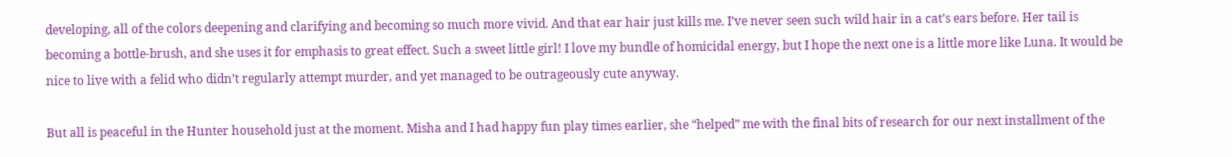developing, all of the colors deepening and clarifying and becoming so much more vivid. And that ear hair just kills me. I’ve never seen such wild hair in a cat’s ears before. Her tail is becoming a bottle-brush, and she uses it for emphasis to great effect. Such a sweet little girl! I love my bundle of homicidal energy, but I hope the next one is a little more like Luna. It would be nice to live with a felid who didn’t regularly attempt murder, and yet managed to be outrageously cute anyway.

But all is peaceful in the Hunter household just at the moment. Misha and I had happy fun play times earlier, she “helped” me with the final bits of research for our next installment of the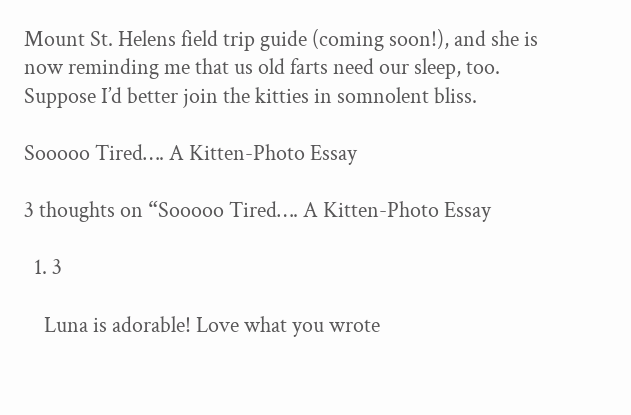Mount St. Helens field trip guide (coming soon!), and she is now reminding me that us old farts need our sleep, too. Suppose I’d better join the kitties in somnolent bliss.

Sooooo Tired…. A Kitten-Photo Essay

3 thoughts on “Sooooo Tired…. A Kitten-Photo Essay

  1. 3

    Luna is adorable! Love what you wrote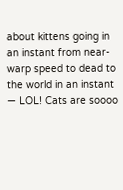about kittens going in an instant from near-warp speed to dead to the world in an instant — LOL! Cats are soooo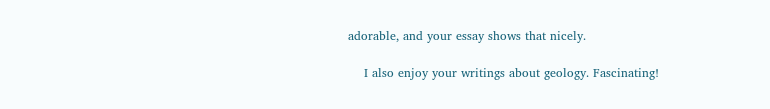adorable, and your essay shows that nicely.

    I also enjoy your writings about geology. Fascinating!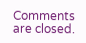Comments are closed.